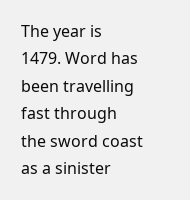The year is 1479. Word has been travelling fast through the sword coast as a sinister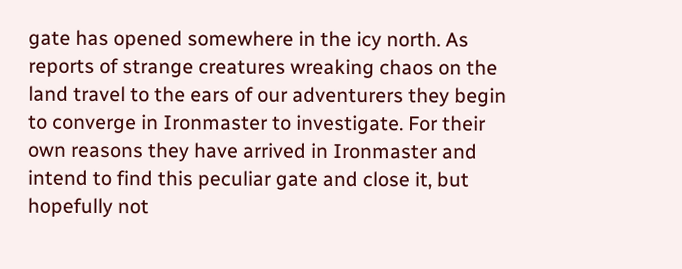gate has opened somewhere in the icy north. As reports of strange creatures wreaking chaos on the land travel to the ears of our adventurers they begin to converge in Ironmaster to investigate. For their own reasons they have arrived in Ironmaster and intend to find this peculiar gate and close it, but hopefully not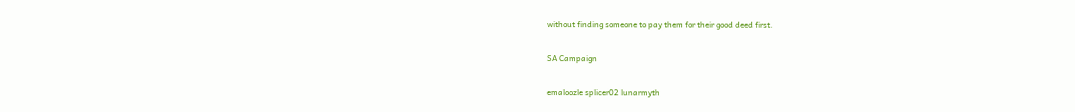without finding someone to pay them for their good deed first.

SA Campaign

emaloozle splicer02 lunarmyth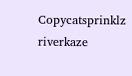Copycatsprinklz riverkaze